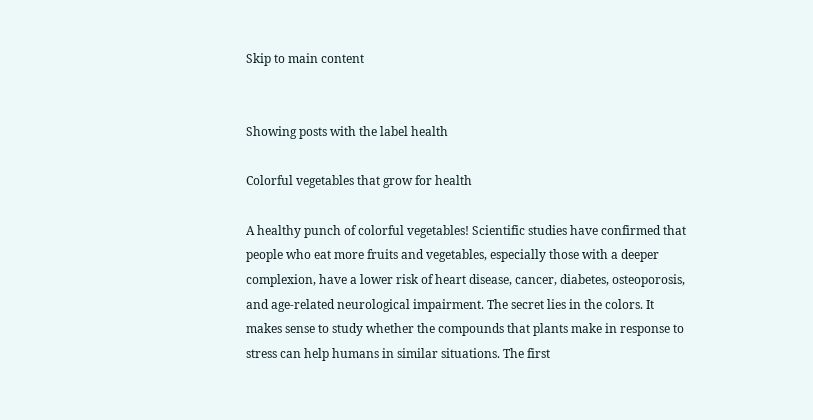Skip to main content


Showing posts with the label health

Colorful vegetables that grow for health

A healthy punch of colorful vegetables! Scientific studies have confirmed that people who eat more fruits and vegetables, especially those with a deeper complexion, have a lower risk of heart disease, cancer, diabetes, osteoporosis, and age-related neurological impairment. The secret lies in the colors. It makes sense to study whether the compounds that plants make in response to stress can help humans in similar situations. The first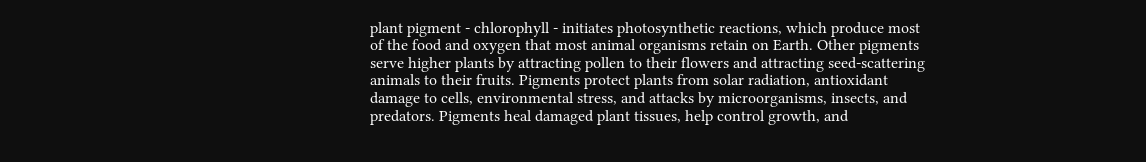plant pigment - chlorophyll - initiates photosynthetic reactions, which produce most of the food and oxygen that most animal organisms retain on Earth. Other pigments serve higher plants by attracting pollen to their flowers and attracting seed-scattering animals to their fruits. Pigments protect plants from solar radiation, antioxidant damage to cells, environmental stress, and attacks by microorganisms, insects, and predators. Pigments heal damaged plant tissues, help control growth, and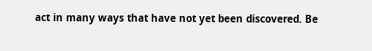act in many ways that have not yet been discovered. Be